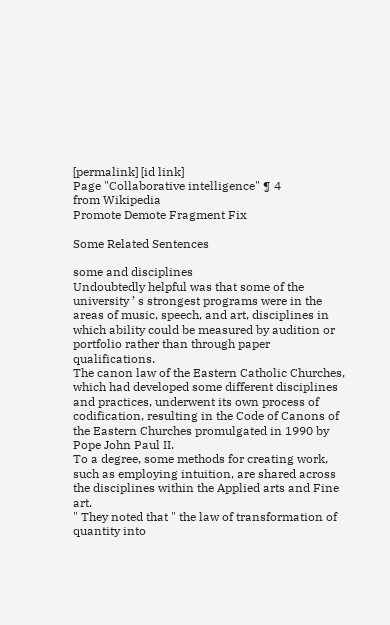[permalink] [id link]
Page "Collaborative intelligence" ¶ 4
from Wikipedia
Promote Demote Fragment Fix

Some Related Sentences

some and disciplines
Undoubtedly helpful was that some of the university ’ s strongest programs were in the areas of music, speech, and art, disciplines in which ability could be measured by audition or portfolio rather than through paper qualifications.
The canon law of the Eastern Catholic Churches, which had developed some different disciplines and practices, underwent its own process of codification, resulting in the Code of Canons of the Eastern Churches promulgated in 1990 by Pope John Paul II.
To a degree, some methods for creating work, such as employing intuition, are shared across the disciplines within the Applied arts and Fine art.
" They noted that " the law of transformation of quantity into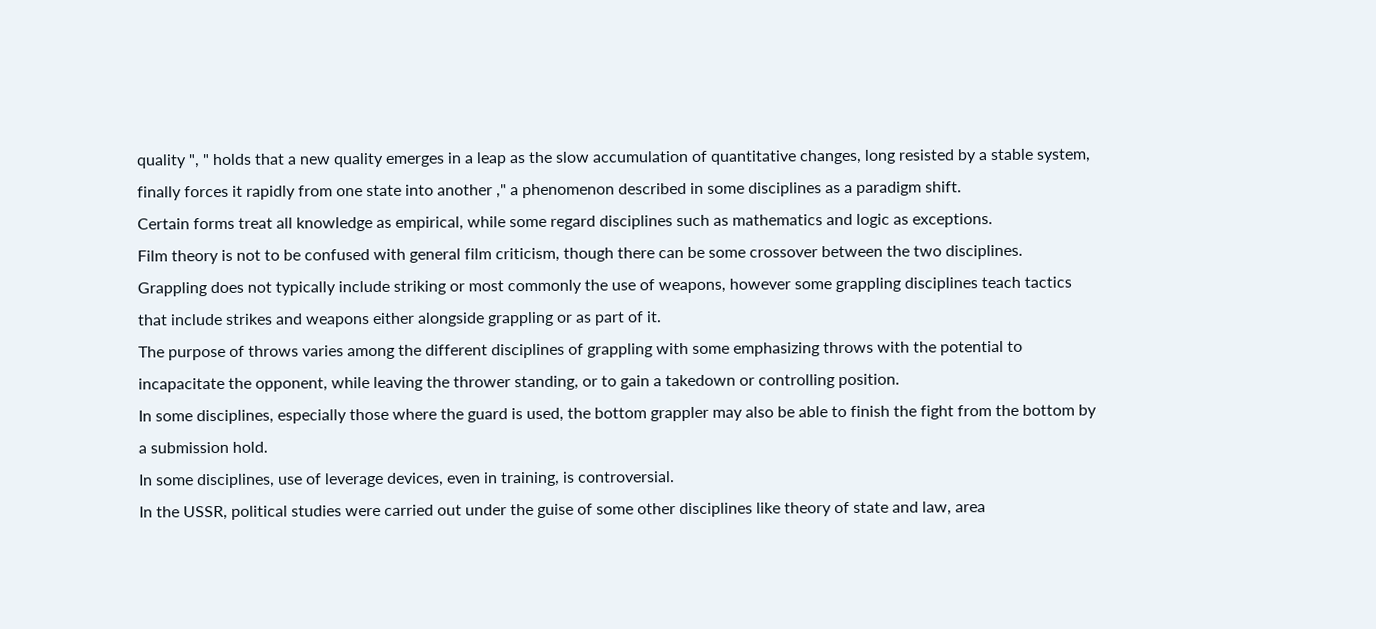quality ", " holds that a new quality emerges in a leap as the slow accumulation of quantitative changes, long resisted by a stable system, finally forces it rapidly from one state into another ," a phenomenon described in some disciplines as a paradigm shift.
Certain forms treat all knowledge as empirical, while some regard disciplines such as mathematics and logic as exceptions.
Film theory is not to be confused with general film criticism, though there can be some crossover between the two disciplines.
Grappling does not typically include striking or most commonly the use of weapons, however some grappling disciplines teach tactics that include strikes and weapons either alongside grappling or as part of it.
The purpose of throws varies among the different disciplines of grappling with some emphasizing throws with the potential to incapacitate the opponent, while leaving the thrower standing, or to gain a takedown or controlling position.
In some disciplines, especially those where the guard is used, the bottom grappler may also be able to finish the fight from the bottom by a submission hold.
In some disciplines, use of leverage devices, even in training, is controversial.
In the USSR, political studies were carried out under the guise of some other disciplines like theory of state and law, area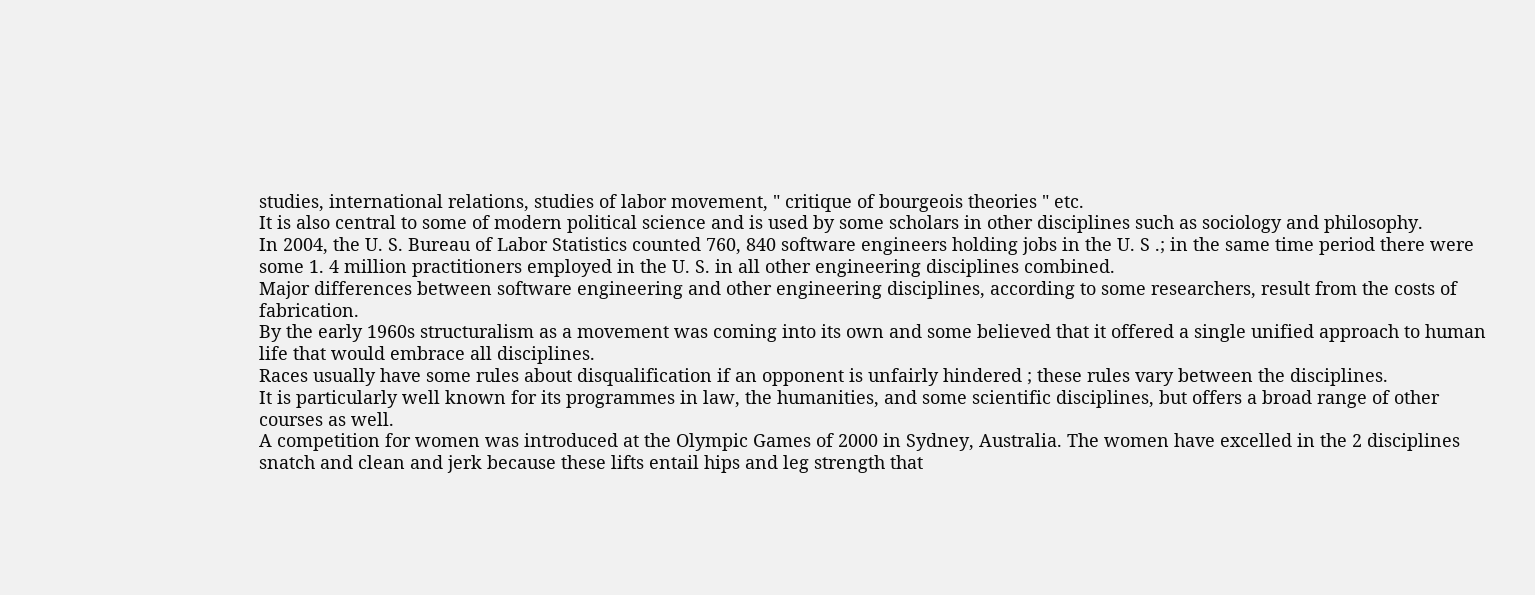studies, international relations, studies of labor movement, " critique of bourgeois theories " etc.
It is also central to some of modern political science and is used by some scholars in other disciplines such as sociology and philosophy.
In 2004, the U. S. Bureau of Labor Statistics counted 760, 840 software engineers holding jobs in the U. S .; in the same time period there were some 1. 4 million practitioners employed in the U. S. in all other engineering disciplines combined.
Major differences between software engineering and other engineering disciplines, according to some researchers, result from the costs of fabrication.
By the early 1960s structuralism as a movement was coming into its own and some believed that it offered a single unified approach to human life that would embrace all disciplines.
Races usually have some rules about disqualification if an opponent is unfairly hindered ; these rules vary between the disciplines.
It is particularly well known for its programmes in law, the humanities, and some scientific disciplines, but offers a broad range of other courses as well.
A competition for women was introduced at the Olympic Games of 2000 in Sydney, Australia. The women have excelled in the 2 disciplines snatch and clean and jerk because these lifts entail hips and leg strength that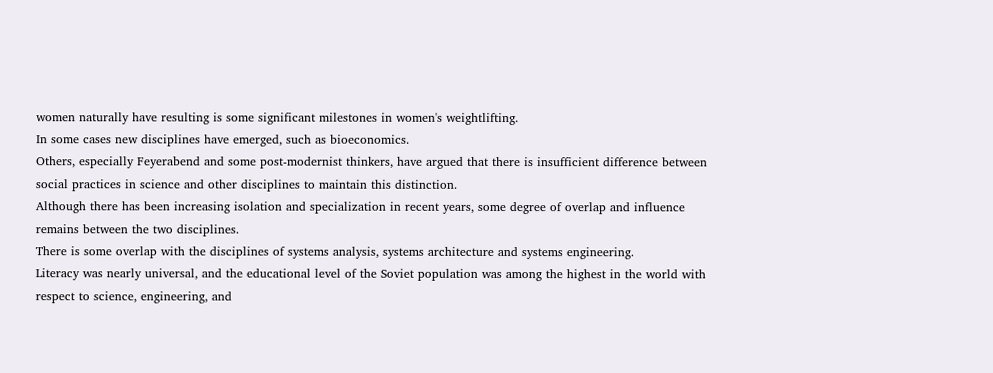women naturally have resulting is some significant milestones in women's weightlifting.
In some cases new disciplines have emerged, such as bioeconomics.
Others, especially Feyerabend and some post-modernist thinkers, have argued that there is insufficient difference between social practices in science and other disciplines to maintain this distinction.
Although there has been increasing isolation and specialization in recent years, some degree of overlap and influence remains between the two disciplines.
There is some overlap with the disciplines of systems analysis, systems architecture and systems engineering.
Literacy was nearly universal, and the educational level of the Soviet population was among the highest in the world with respect to science, engineering, and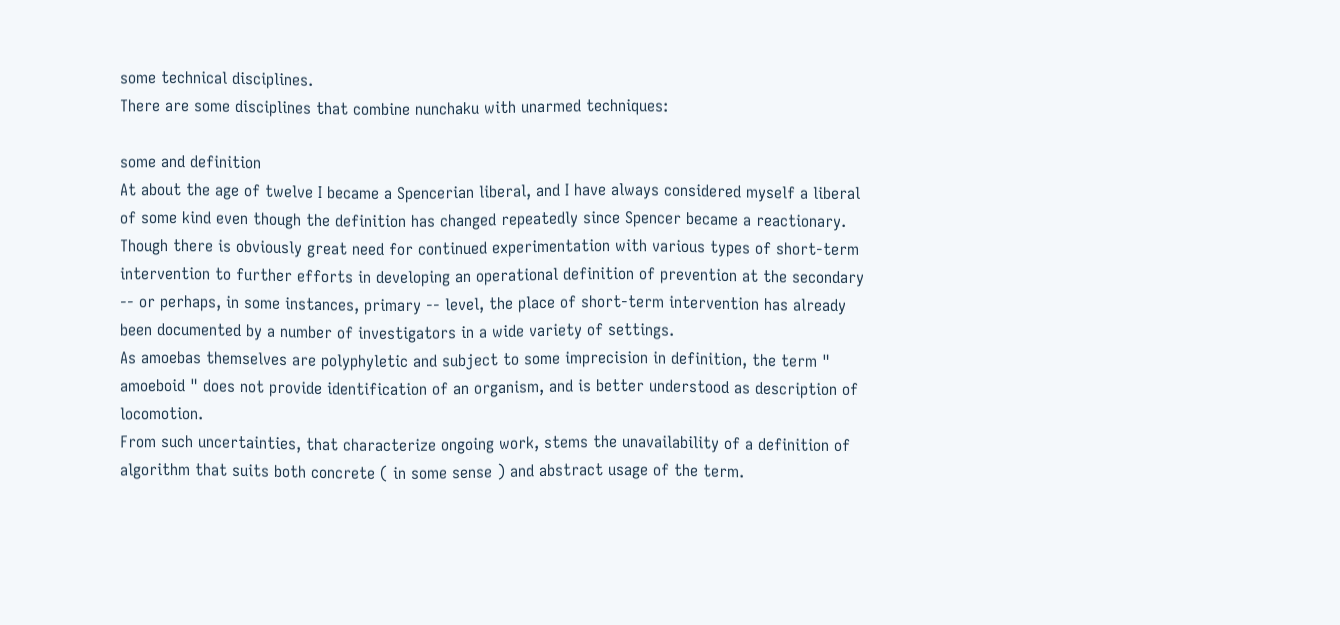some technical disciplines.
There are some disciplines that combine nunchaku with unarmed techniques:

some and definition
At about the age of twelve I became a Spencerian liberal, and I have always considered myself a liberal of some kind even though the definition has changed repeatedly since Spencer became a reactionary.
Though there is obviously great need for continued experimentation with various types of short-term intervention to further efforts in developing an operational definition of prevention at the secondary -- or perhaps, in some instances, primary -- level, the place of short-term intervention has already been documented by a number of investigators in a wide variety of settings.
As amoebas themselves are polyphyletic and subject to some imprecision in definition, the term " amoeboid " does not provide identification of an organism, and is better understood as description of locomotion.
From such uncertainties, that characterize ongoing work, stems the unavailability of a definition of algorithm that suits both concrete ( in some sense ) and abstract usage of the term.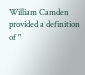William Camden provided a definition of "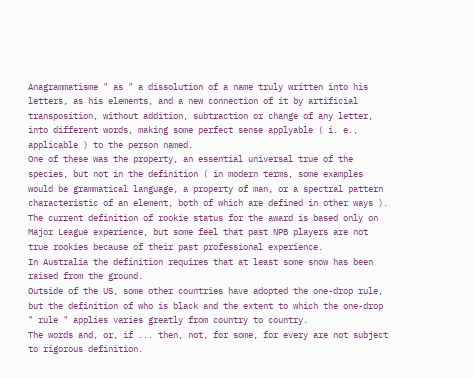Anagrammatisme " as " a dissolution of a name truly written into his letters, as his elements, and a new connection of it by artificial transposition, without addition, subtraction or change of any letter, into different words, making some perfect sense applyable ( i. e., applicable ) to the person named.
One of these was the property, an essential universal true of the species, but not in the definition ( in modern terms, some examples would be grammatical language, a property of man, or a spectral pattern characteristic of an element, both of which are defined in other ways ).
The current definition of rookie status for the award is based only on Major League experience, but some feel that past NPB players are not true rookies because of their past professional experience.
In Australia the definition requires that at least some snow has been raised from the ground.
Outside of the US, some other countries have adopted the one-drop rule, but the definition of who is black and the extent to which the one-drop " rule " applies varies greatly from country to country.
The words and, or, if ... then, not, for some, for every are not subject to rigorous definition.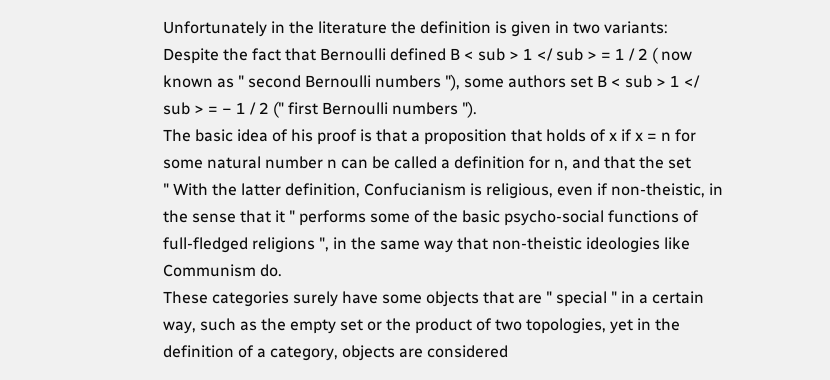Unfortunately in the literature the definition is given in two variants: Despite the fact that Bernoulli defined B < sub > 1 </ sub > = 1 / 2 ( now known as " second Bernoulli numbers "), some authors set B < sub > 1 </ sub > = − 1 / 2 (" first Bernoulli numbers ").
The basic idea of his proof is that a proposition that holds of x if x = n for some natural number n can be called a definition for n, and that the set
" With the latter definition, Confucianism is religious, even if non-theistic, in the sense that it " performs some of the basic psycho-social functions of full-fledged religions ", in the same way that non-theistic ideologies like Communism do.
These categories surely have some objects that are " special " in a certain way, such as the empty set or the product of two topologies, yet in the definition of a category, objects are considered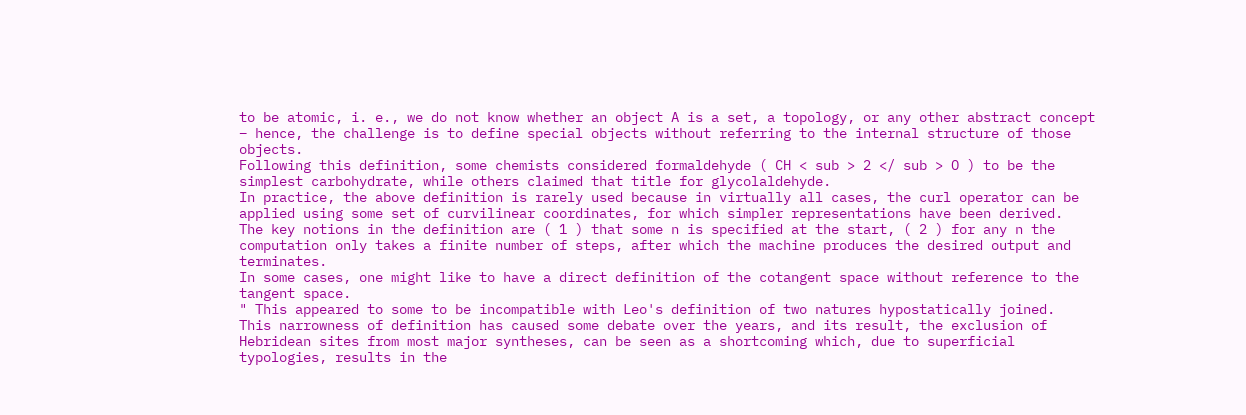to be atomic, i. e., we do not know whether an object A is a set, a topology, or any other abstract concept – hence, the challenge is to define special objects without referring to the internal structure of those objects.
Following this definition, some chemists considered formaldehyde ( CH < sub > 2 </ sub > O ) to be the simplest carbohydrate, while others claimed that title for glycolaldehyde.
In practice, the above definition is rarely used because in virtually all cases, the curl operator can be applied using some set of curvilinear coordinates, for which simpler representations have been derived.
The key notions in the definition are ( 1 ) that some n is specified at the start, ( 2 ) for any n the computation only takes a finite number of steps, after which the machine produces the desired output and terminates.
In some cases, one might like to have a direct definition of the cotangent space without reference to the tangent space.
" This appeared to some to be incompatible with Leo's definition of two natures hypostatically joined.
This narrowness of definition has caused some debate over the years, and its result, the exclusion of Hebridean sites from most major syntheses, can be seen as a shortcoming which, due to superficial typologies, results in the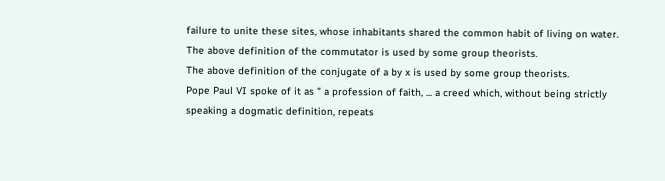failure to unite these sites, whose inhabitants shared the common habit of living on water.
The above definition of the commutator is used by some group theorists.
The above definition of the conjugate of a by x is used by some group theorists.
Pope Paul VI spoke of it as " a profession of faith, ... a creed which, without being strictly speaking a dogmatic definition, repeats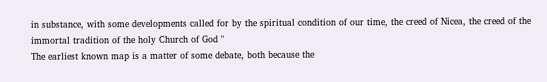in substance, with some developments called for by the spiritual condition of our time, the creed of Nicea, the creed of the immortal tradition of the holy Church of God "
The earliest known map is a matter of some debate, both because the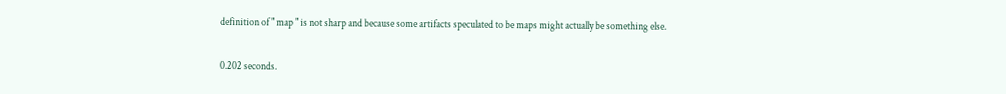definition of " map " is not sharp and because some artifacts speculated to be maps might actually be something else.

0.202 seconds.